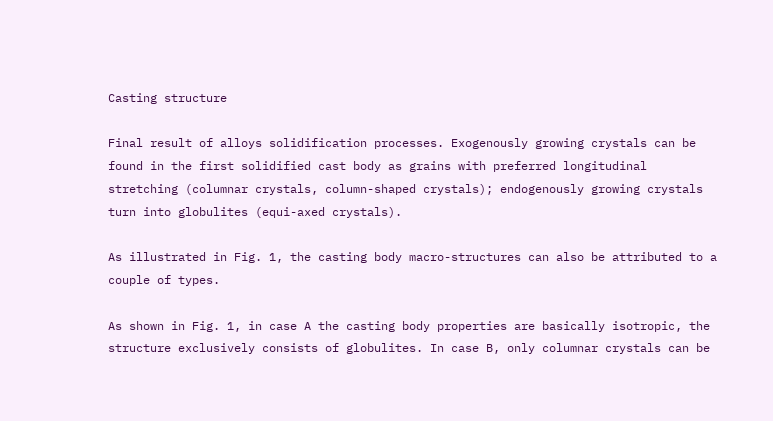Casting structure

Final result of alloys solidification processes. Exogenously growing crystals can be found in the first solidified cast body as grains with preferred longitudinal stretching (columnar crystals, column-shaped crystals); endogenously growing crystals turn into globulites (equi-axed crystals).

As illustrated in Fig. 1, the casting body macro-structures can also be attributed to a couple of types.

As shown in Fig. 1, in case A the casting body properties are basically isotropic, the structure exclusively consists of globulites. In case B, only columnar crystals can be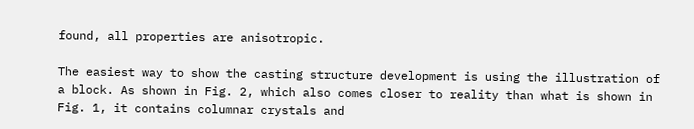found, all properties are anisotropic.

The easiest way to show the casting structure development is using the illustration of a block. As shown in Fig. 2, which also comes closer to reality than what is shown in Fig. 1, it contains columnar crystals and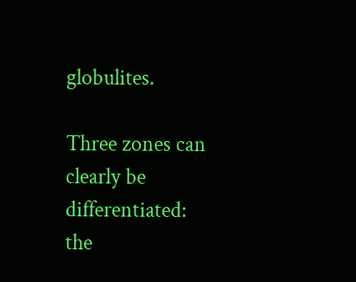globulites.

Three zones can clearly be differentiated: the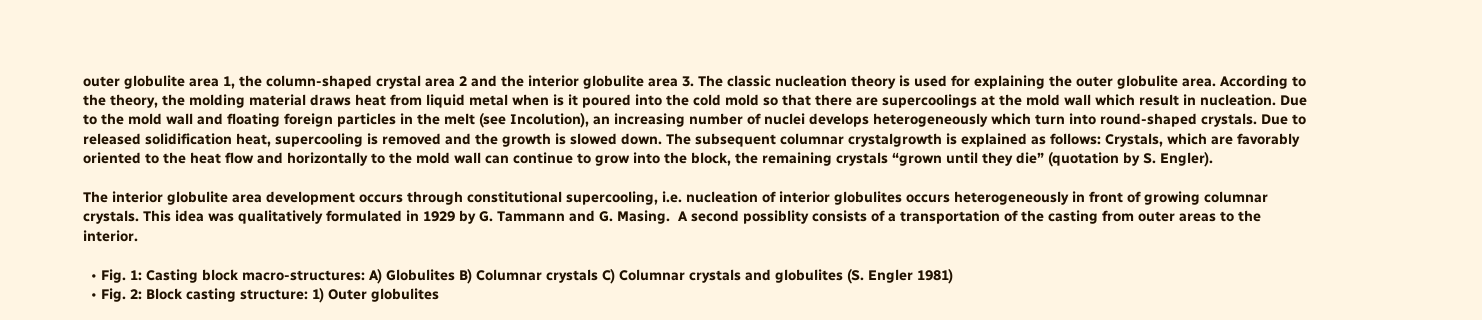outer globulite area 1, the column-shaped crystal area 2 and the interior globulite area 3. The classic nucleation theory is used for explaining the outer globulite area. According to the theory, the molding material draws heat from liquid metal when is it poured into the cold mold so that there are supercoolings at the mold wall which result in nucleation. Due to the mold wall and floating foreign particles in the melt (see Incolution), an increasing number of nuclei develops heterogeneously which turn into round-shaped crystals. Due to released solidification heat, supercooling is removed and the growth is slowed down. The subsequent columnar crystalgrowth is explained as follows: Crystals, which are favorably oriented to the heat flow and horizontally to the mold wall can continue to grow into the block, the remaining crystals “grown until they die” (quotation by S. Engler).

The interior globulite area development occurs through constitutional supercooling, i.e. nucleation of interior globulites occurs heterogeneously in front of growing columnar crystals. This idea was qualitatively formulated in 1929 by G. Tammann and G. Masing.  A second possiblity consists of a transportation of the casting from outer areas to the interior.

  • Fig. 1: Casting block macro-structures: A) Globulites B) Columnar crystals C) Columnar crystals and globulites (S. Engler 1981)
  • Fig. 2: Block casting structure: 1) Outer globulites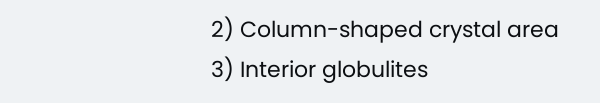2) Column-shaped crystal area 3) Interior globulites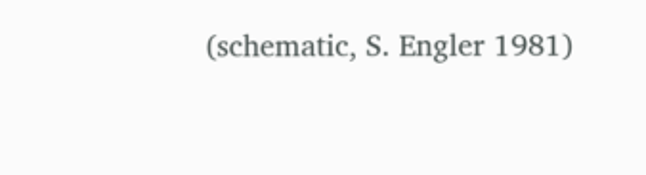(schematic, S. Engler 1981)